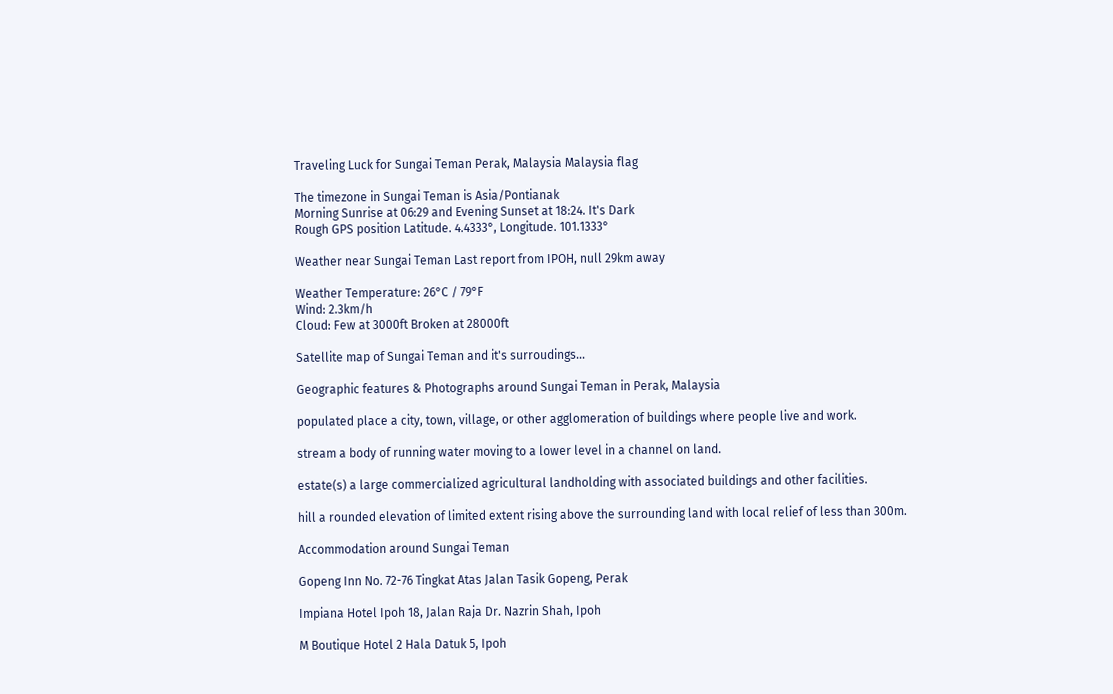Traveling Luck for Sungai Teman Perak, Malaysia Malaysia flag

The timezone in Sungai Teman is Asia/Pontianak
Morning Sunrise at 06:29 and Evening Sunset at 18:24. It's Dark
Rough GPS position Latitude. 4.4333°, Longitude. 101.1333°

Weather near Sungai Teman Last report from IPOH, null 29km away

Weather Temperature: 26°C / 79°F
Wind: 2.3km/h
Cloud: Few at 3000ft Broken at 28000ft

Satellite map of Sungai Teman and it's surroudings...

Geographic features & Photographs around Sungai Teman in Perak, Malaysia

populated place a city, town, village, or other agglomeration of buildings where people live and work.

stream a body of running water moving to a lower level in a channel on land.

estate(s) a large commercialized agricultural landholding with associated buildings and other facilities.

hill a rounded elevation of limited extent rising above the surrounding land with local relief of less than 300m.

Accommodation around Sungai Teman

Gopeng Inn No. 72-76 Tingkat Atas Jalan Tasik Gopeng, Perak

Impiana Hotel Ipoh 18, Jalan Raja Dr. Nazrin Shah, Ipoh

M Boutique Hotel 2 Hala Datuk 5, Ipoh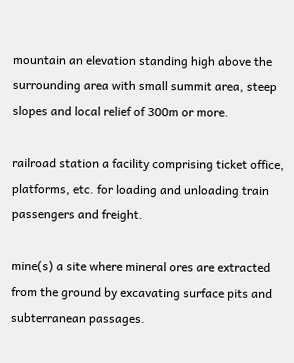mountain an elevation standing high above the surrounding area with small summit area, steep slopes and local relief of 300m or more.

railroad station a facility comprising ticket office, platforms, etc. for loading and unloading train passengers and freight.

mine(s) a site where mineral ores are extracted from the ground by excavating surface pits and subterranean passages.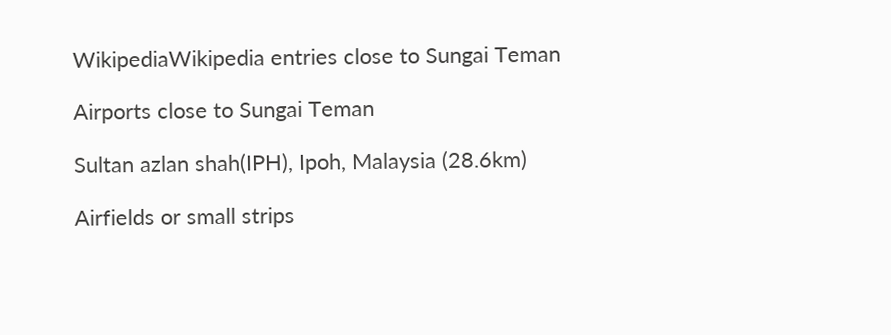WikipediaWikipedia entries close to Sungai Teman

Airports close to Sungai Teman

Sultan azlan shah(IPH), Ipoh, Malaysia (28.6km)

Airfields or small strips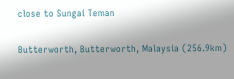close to Sungai Teman

Butterworth, Butterworth, Malaysia (256.9km)